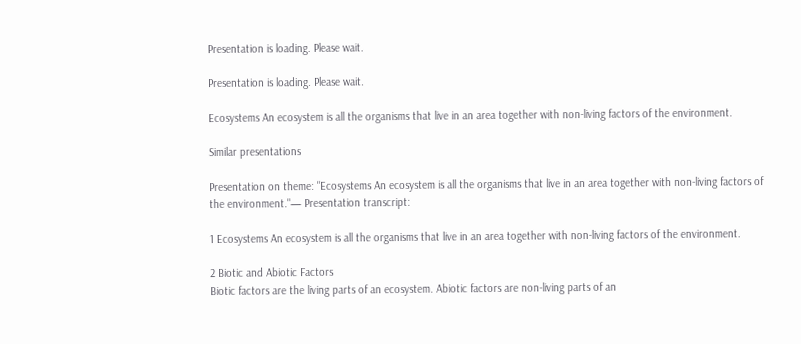Presentation is loading. Please wait.

Presentation is loading. Please wait.

Ecosystems An ecosystem is all the organisms that live in an area together with non-living factors of the environment.

Similar presentations

Presentation on theme: "Ecosystems An ecosystem is all the organisms that live in an area together with non-living factors of the environment."— Presentation transcript:

1 Ecosystems An ecosystem is all the organisms that live in an area together with non-living factors of the environment.

2 Biotic and Abiotic Factors
Biotic factors are the living parts of an ecosystem. Abiotic factors are non-living parts of an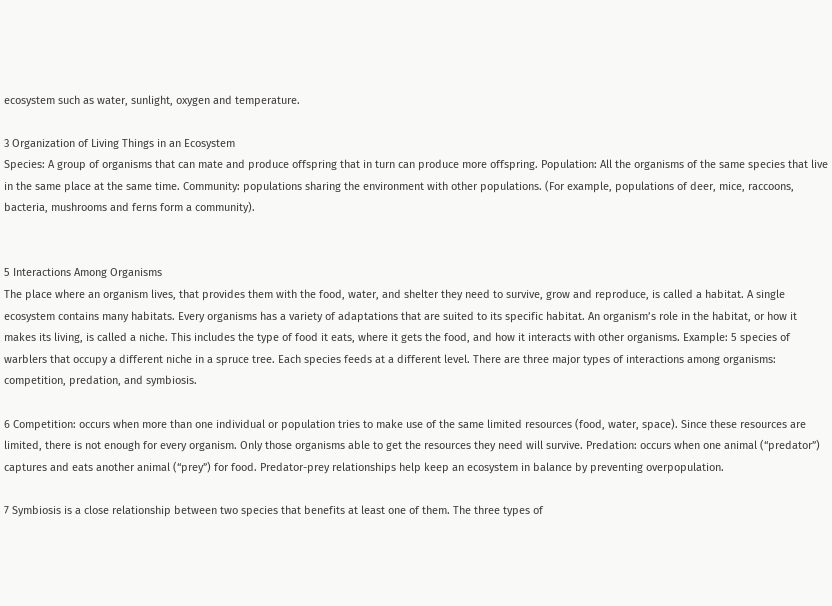ecosystem such as water, sunlight, oxygen and temperature.

3 Organization of Living Things in an Ecosystem
Species: A group of organisms that can mate and produce offspring that in turn can produce more offspring. Population: All the organisms of the same species that live in the same place at the same time. Community: populations sharing the environment with other populations. (For example, populations of deer, mice, raccoons, bacteria, mushrooms and ferns form a community).


5 Interactions Among Organisms
The place where an organism lives, that provides them with the food, water, and shelter they need to survive, grow and reproduce, is called a habitat. A single ecosystem contains many habitats. Every organisms has a variety of adaptations that are suited to its specific habitat. An organism’s role in the habitat, or how it makes its living, is called a niche. This includes the type of food it eats, where it gets the food, and how it interacts with other organisms. Example: 5 species of warblers that occupy a different niche in a spruce tree. Each species feeds at a different level. There are three major types of interactions among organisms: competition, predation, and symbiosis.

6 Competition: occurs when more than one individual or population tries to make use of the same limited resources (food, water, space). Since these resources are limited, there is not enough for every organism. Only those organisms able to get the resources they need will survive. Predation: occurs when one animal (“predator”) captures and eats another animal (“prey”) for food. Predator-prey relationships help keep an ecosystem in balance by preventing overpopulation.

7 Symbiosis is a close relationship between two species that benefits at least one of them. The three types of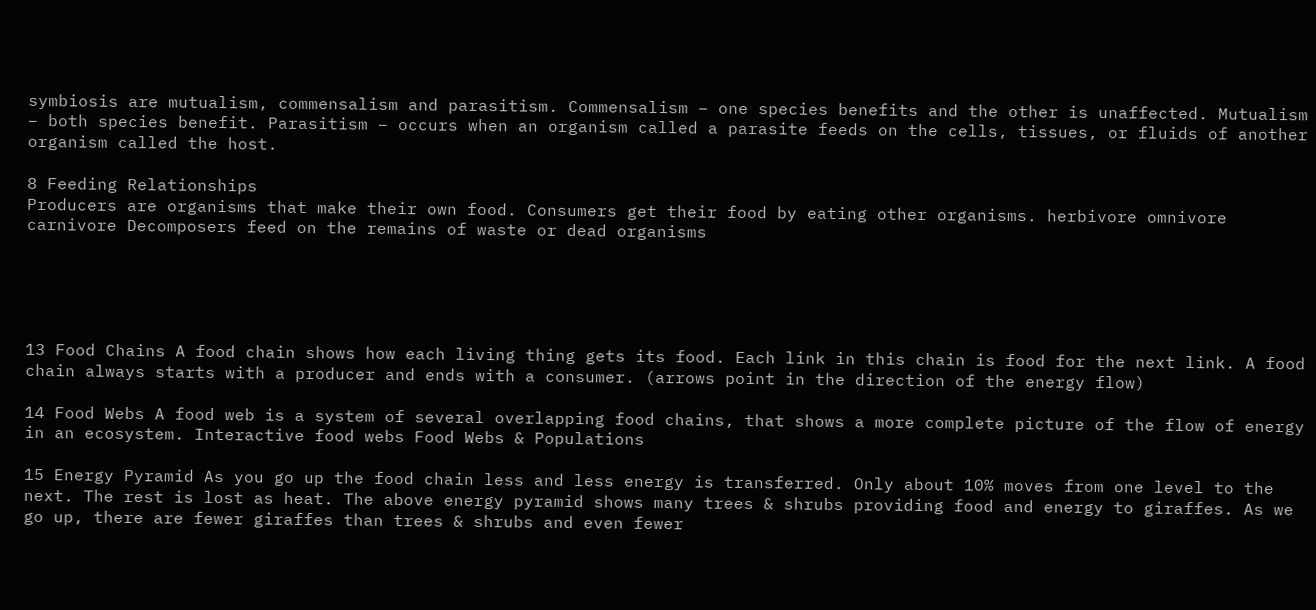symbiosis are mutualism, commensalism and parasitism. Commensalism – one species benefits and the other is unaffected. Mutualism – both species benefit. Parasitism – occurs when an organism called a parasite feeds on the cells, tissues, or fluids of another organism called the host.

8 Feeding Relationships
Producers are organisms that make their own food. Consumers get their food by eating other organisms. herbivore omnivore carnivore Decomposers feed on the remains of waste or dead organisms





13 Food Chains A food chain shows how each living thing gets its food. Each link in this chain is food for the next link. A food chain always starts with a producer and ends with a consumer. (arrows point in the direction of the energy flow)

14 Food Webs A food web is a system of several overlapping food chains, that shows a more complete picture of the flow of energy in an ecosystem. Interactive food webs Food Webs & Populations

15 Energy Pyramid As you go up the food chain less and less energy is transferred. Only about 10% moves from one level to the next. The rest is lost as heat. The above energy pyramid shows many trees & shrubs providing food and energy to giraffes. As we go up, there are fewer giraffes than trees & shrubs and even fewer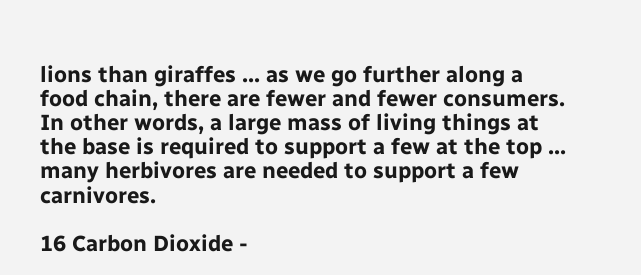lions than giraffes ... as we go further along a food chain, there are fewer and fewer consumers. In other words, a large mass of living things at the base is required to support a few at the top ... many herbivores are needed to support a few carnivores.

16 Carbon Dioxide -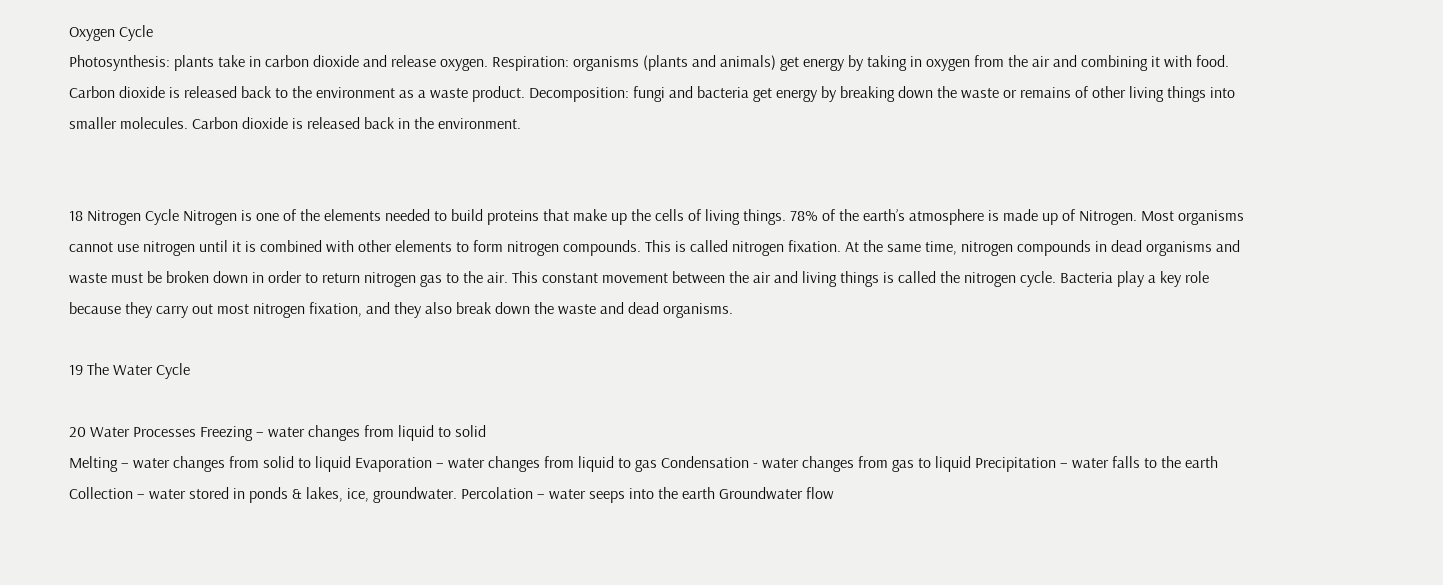Oxygen Cycle
Photosynthesis: plants take in carbon dioxide and release oxygen. Respiration: organisms (plants and animals) get energy by taking in oxygen from the air and combining it with food. Carbon dioxide is released back to the environment as a waste product. Decomposition: fungi and bacteria get energy by breaking down the waste or remains of other living things into smaller molecules. Carbon dioxide is released back in the environment.


18 Nitrogen Cycle Nitrogen is one of the elements needed to build proteins that make up the cells of living things. 78% of the earth’s atmosphere is made up of Nitrogen. Most organisms cannot use nitrogen until it is combined with other elements to form nitrogen compounds. This is called nitrogen fixation. At the same time, nitrogen compounds in dead organisms and waste must be broken down in order to return nitrogen gas to the air. This constant movement between the air and living things is called the nitrogen cycle. Bacteria play a key role because they carry out most nitrogen fixation, and they also break down the waste and dead organisms.

19 The Water Cycle

20 Water Processes Freezing – water changes from liquid to solid
Melting – water changes from solid to liquid Evaporation – water changes from liquid to gas Condensation - water changes from gas to liquid Precipitation – water falls to the earth Collection – water stored in ponds & lakes, ice, groundwater. Percolation – water seeps into the earth Groundwater flow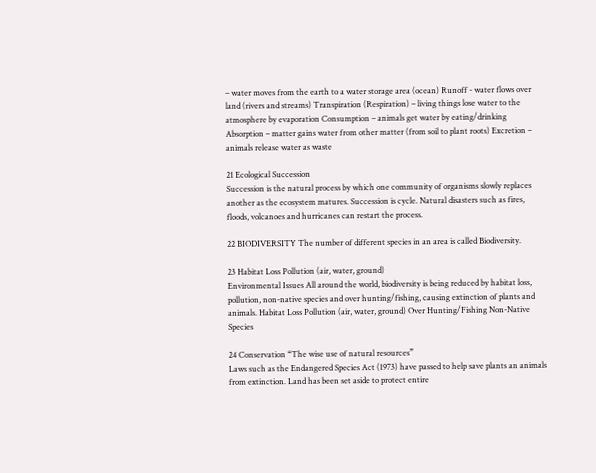– water moves from the earth to a water storage area (ocean) Runoff - water flows over land (rivers and streams) Transpiration (Respiration) – living things lose water to the atmosphere by evaporation Consumption – animals get water by eating/drinking Absorption – matter gains water from other matter (from soil to plant roots) Excretion – animals release water as waste

21 Ecological Succession
Succession is the natural process by which one community of organisms slowly replaces another as the ecosystem matures. Succession is cycle. Natural disasters such as fires, floods, volcanoes and hurricanes can restart the process.

22 BIODIVERSITY The number of different species in an area is called Biodiversity.

23 Habitat Loss Pollution (air, water, ground)
Environmental Issues All around the world, biodiversity is being reduced by habitat loss, pollution, non-native species and over hunting/fishing, causing extinction of plants and animals. Habitat Loss Pollution (air, water, ground) Over Hunting/Fishing Non-Native Species

24 Conservation “The wise use of natural resources”
Laws such as the Endangered Species Act (1973) have passed to help save plants an animals from extinction. Land has been set aside to protect entire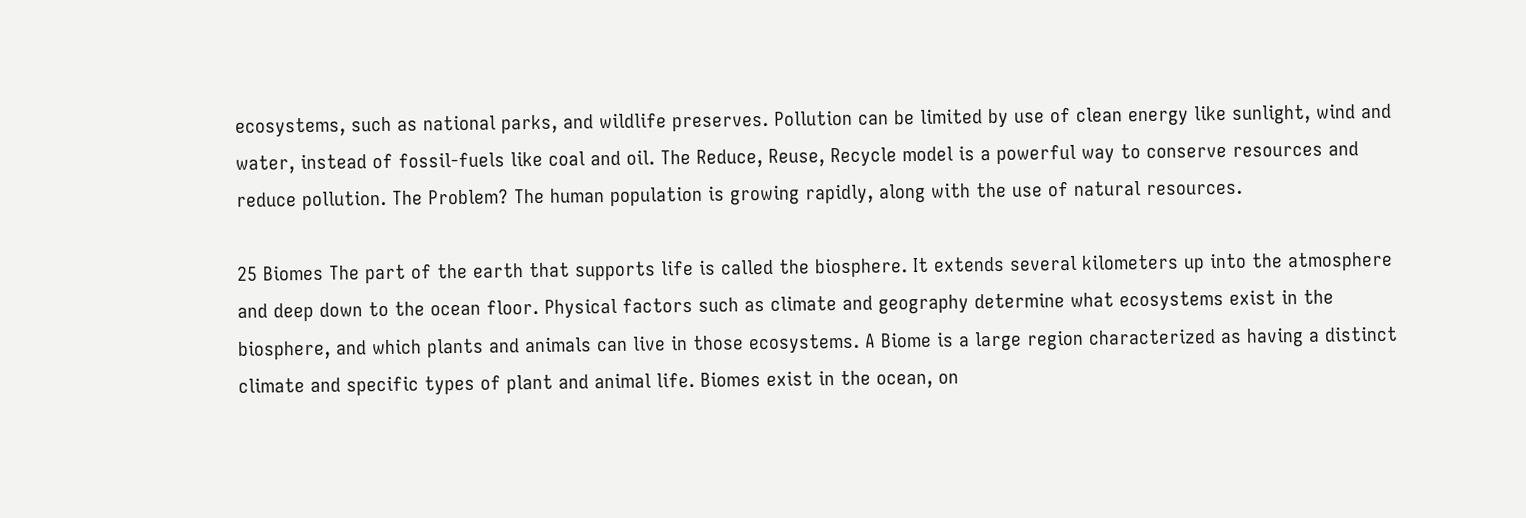ecosystems, such as national parks, and wildlife preserves. Pollution can be limited by use of clean energy like sunlight, wind and water, instead of fossil-fuels like coal and oil. The Reduce, Reuse, Recycle model is a powerful way to conserve resources and reduce pollution. The Problem? The human population is growing rapidly, along with the use of natural resources.

25 Biomes The part of the earth that supports life is called the biosphere. It extends several kilometers up into the atmosphere and deep down to the ocean floor. Physical factors such as climate and geography determine what ecosystems exist in the biosphere, and which plants and animals can live in those ecosystems. A Biome is a large region characterized as having a distinct climate and specific types of plant and animal life. Biomes exist in the ocean, on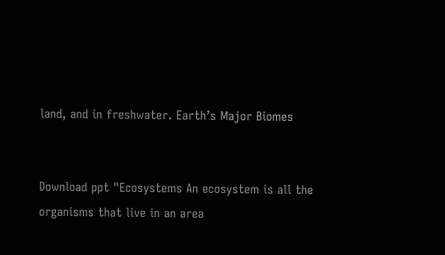land, and in freshwater. Earth’s Major Biomes


Download ppt "Ecosystems An ecosystem is all the organisms that live in an area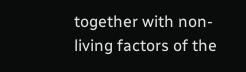together with non-living factors of the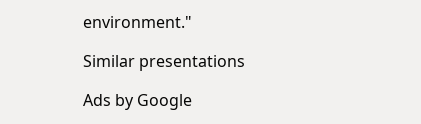environment."

Similar presentations

Ads by Google